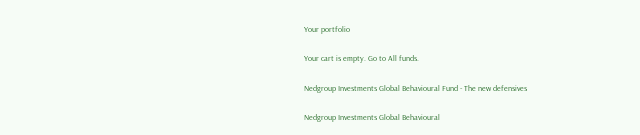Your portfolio

Your cart is empty. Go to All funds.

Nedgroup Investments Global Behavioural Fund - The new defensives

Nedgroup Investments Global Behavioural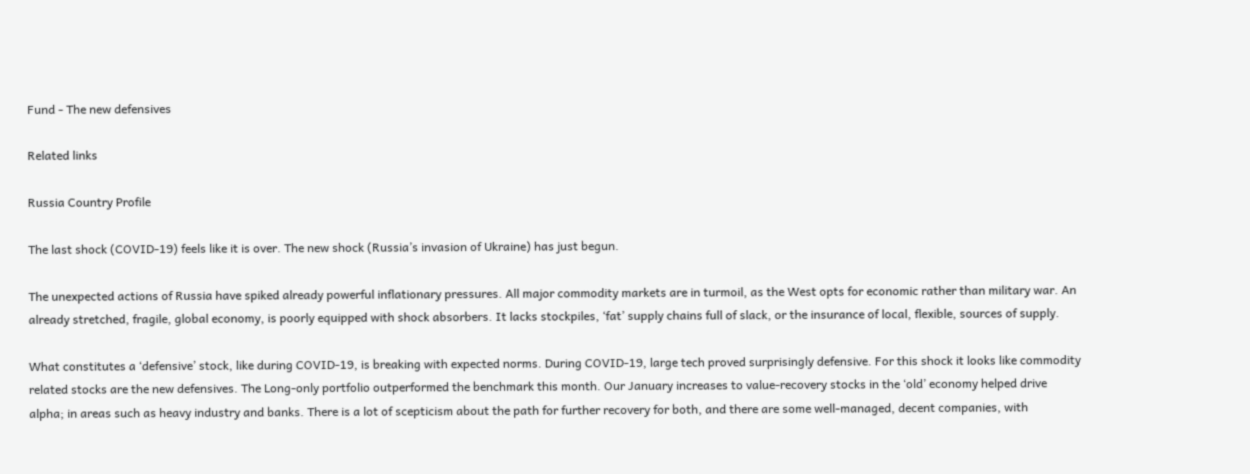Fund - The new defensives

Related links

Russia Country Profile

The last shock (COVID-19) feels like it is over. The new shock (Russia’s invasion of Ukraine) has just begun.

The unexpected actions of Russia have spiked already powerful inflationary pressures. All major commodity markets are in turmoil, as the West opts for economic rather than military war. An already stretched, fragile, global economy, is poorly equipped with shock absorbers. It lacks stockpiles, ‘fat’ supply chains full of slack, or the insurance of local, flexible, sources of supply.

What constitutes a ‘defensive’ stock, like during COVID-19, is breaking with expected norms. During COVID-19, large tech proved surprisingly defensive. For this shock it looks like commodity related stocks are the new defensives. The Long-only portfolio outperformed the benchmark this month. Our January increases to value-recovery stocks in the ‘old’ economy helped drive alpha; in areas such as heavy industry and banks. There is a lot of scepticism about the path for further recovery for both, and there are some well-managed, decent companies, with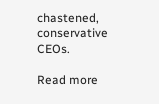chastened, conservative CEOs.

Read more